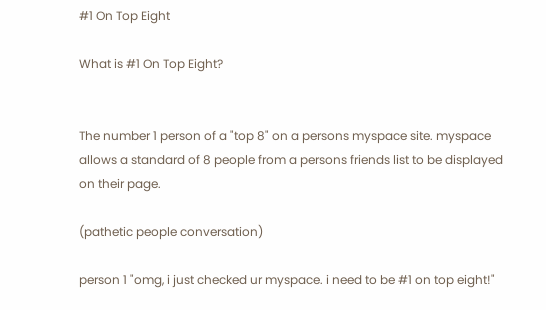#1 On Top Eight

What is #1 On Top Eight?


The number 1 person of a "top 8" on a persons myspace site. myspace allows a standard of 8 people from a persons friends list to be displayed on their page.

(pathetic people conversation)

person 1 "omg, i just checked ur myspace. i need to be #1 on top eight!"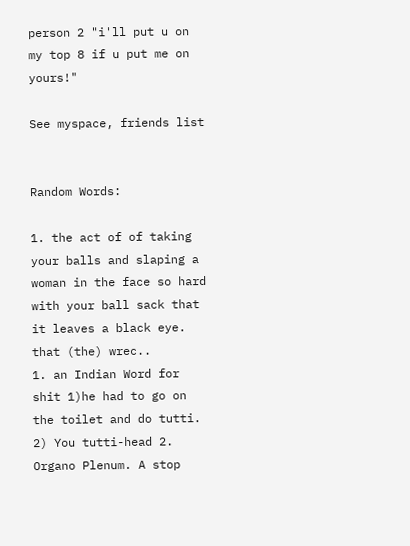person 2 "i'll put u on my top 8 if u put me on yours!"

See myspace, friends list


Random Words:

1. the act of of taking your balls and slaping a woman in the face so hard with your ball sack that it leaves a black eye. that (the) wrec..
1. an Indian Word for shit 1)he had to go on the toilet and do tutti. 2) You tutti-head 2. Organo Plenum. A stop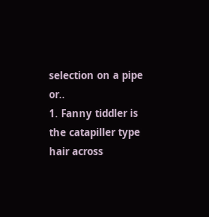selection on a pipe or..
1. Fanny tiddler is the catapiller type hair across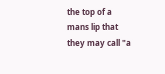the top of a mans lip that they may call "a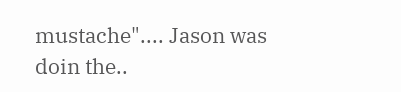mustache".... Jason was doin the..